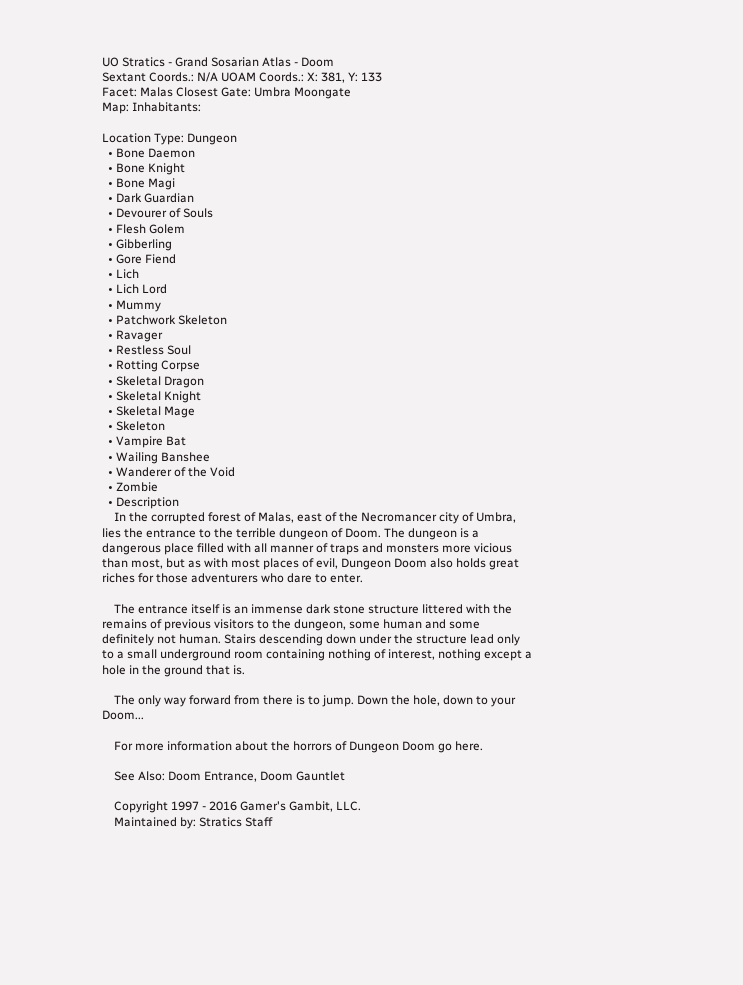UO Stratics - Grand Sosarian Atlas - Doom
Sextant Coords.: N/A UOAM Coords.: X: 381, Y: 133
Facet: Malas Closest Gate: Umbra Moongate
Map: Inhabitants:

Location Type: Dungeon
  • Bone Daemon
  • Bone Knight
  • Bone Magi
  • Dark Guardian
  • Devourer of Souls
  • Flesh Golem
  • Gibberling
  • Gore Fiend
  • Lich
  • Lich Lord
  • Mummy
  • Patchwork Skeleton
  • Ravager
  • Restless Soul
  • Rotting Corpse
  • Skeletal Dragon
  • Skeletal Knight
  • Skeletal Mage
  • Skeleton
  • Vampire Bat
  • Wailing Banshee
  • Wanderer of the Void
  • Zombie
  • Description
    In the corrupted forest of Malas, east of the Necromancer city of Umbra, lies the entrance to the terrible dungeon of Doom. The dungeon is a dangerous place filled with all manner of traps and monsters more vicious than most, but as with most places of evil, Dungeon Doom also holds great riches for those adventurers who dare to enter.

    The entrance itself is an immense dark stone structure littered with the remains of previous visitors to the dungeon, some human and some definitely not human. Stairs descending down under the structure lead only to a small underground room containing nothing of interest, nothing except a hole in the ground that is.

    The only way forward from there is to jump. Down the hole, down to your Doom...

    For more information about the horrors of Dungeon Doom go here.

    See Also: Doom Entrance, Doom Gauntlet

    Copyright 1997 - 2016 Gamer's Gambit, LLC.
    Maintained by: Stratics Staff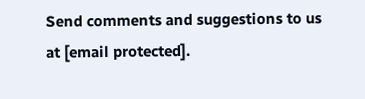Send comments and suggestions to us at [email protected].